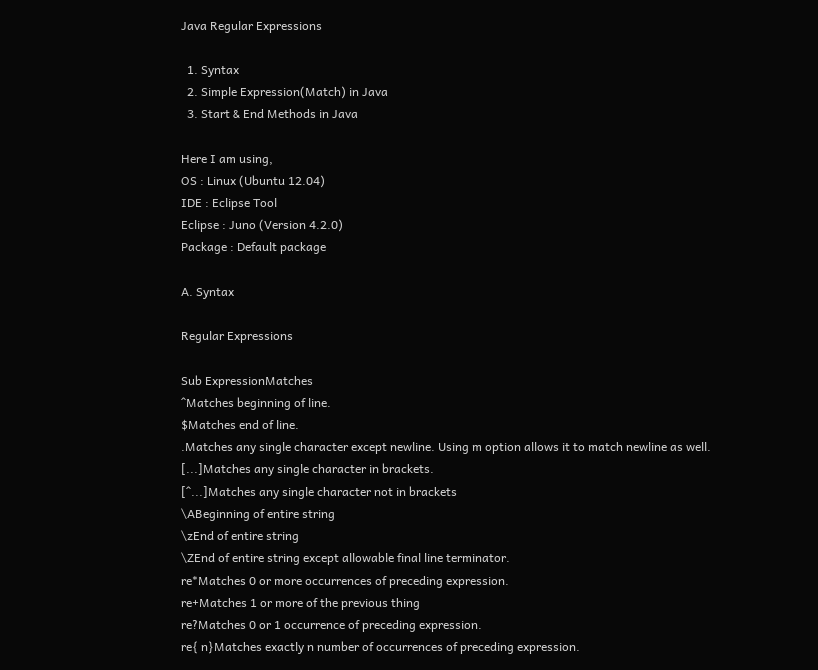Java Regular Expressions

  1. Syntax
  2. Simple Expression(Match) in Java
  3. Start & End Methods in Java

Here I am using,
OS : Linux (Ubuntu 12.04)
IDE : Eclipse Tool
Eclipse : Juno (Version 4.2.0)
Package : Default package

A. Syntax

Regular Expressions

Sub ExpressionMatches
^Matches beginning of line.
$Matches end of line.
.Matches any single character except newline. Using m option allows it to match newline as well.
[...]Matches any single character in brackets.
[^...]Matches any single character not in brackets
\ABeginning of entire string
\zEnd of entire string
\ZEnd of entire string except allowable final line terminator.
re*Matches 0 or more occurrences of preceding expression.
re+Matches 1 or more of the previous thing
re?Matches 0 or 1 occurrence of preceding expression.
re{ n}Matches exactly n number of occurrences of preceding expression.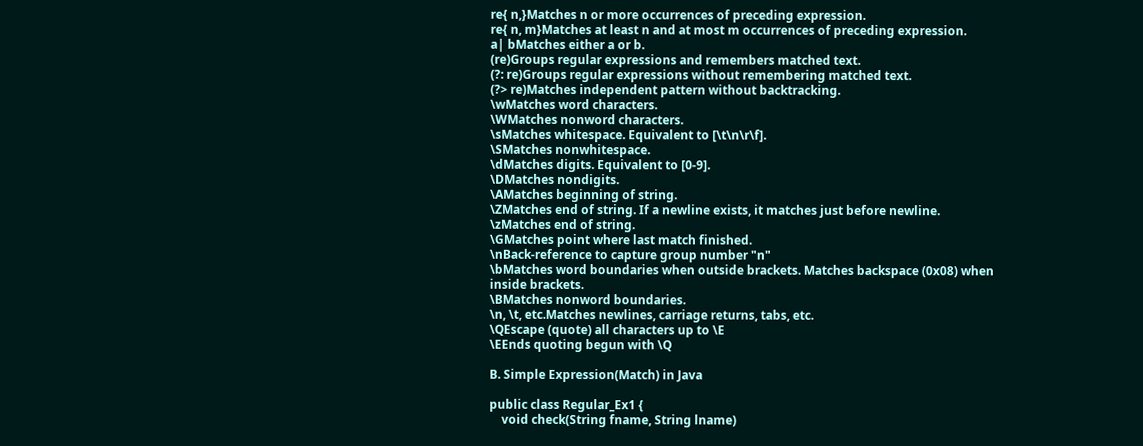re{ n,}Matches n or more occurrences of preceding expression.
re{ n, m}Matches at least n and at most m occurrences of preceding expression.
a| bMatches either a or b.
(re)Groups regular expressions and remembers matched text.
(?: re)Groups regular expressions without remembering matched text.
(?> re)Matches independent pattern without backtracking.
\wMatches word characters.
\WMatches nonword characters.
\sMatches whitespace. Equivalent to [\t\n\r\f].
\SMatches nonwhitespace.
\dMatches digits. Equivalent to [0-9].
\DMatches nondigits.
\AMatches beginning of string.
\ZMatches end of string. If a newline exists, it matches just before newline.
\zMatches end of string.
\GMatches point where last match finished.
\nBack-reference to capture group number "n"
\bMatches word boundaries when outside brackets. Matches backspace (0x08) when inside brackets.
\BMatches nonword boundaries.
\n, \t, etc.Matches newlines, carriage returns, tabs, etc.
\QEscape (quote) all characters up to \E
\EEnds quoting begun with \Q

B. Simple Expression(Match) in Java

public class Regular_Ex1 {
    void check(String fname, String lname)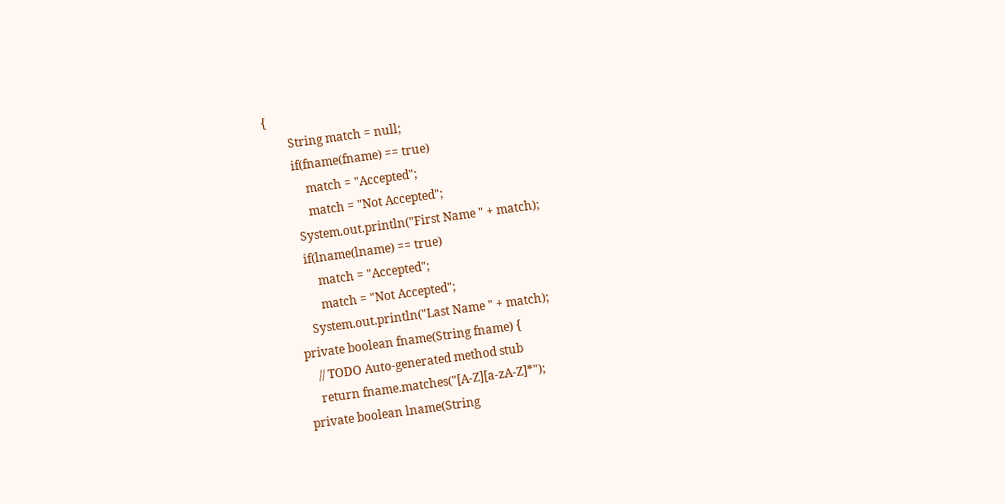{
        String match = null;
        if(fname(fname) == true)
            match = "Accepted";
            match = "Not Accepted";
        System.out.println("First Name " + match);
        if(lname(lname) == true)
            match = "Accepted";
            match = "Not Accepted";
        System.out.println("Last Name " + match);
    private boolean fname(String fname) {
        // TODO Auto-generated method stub
        return fname.matches("[A-Z][a-zA-Z]*");
    private boolean lname(String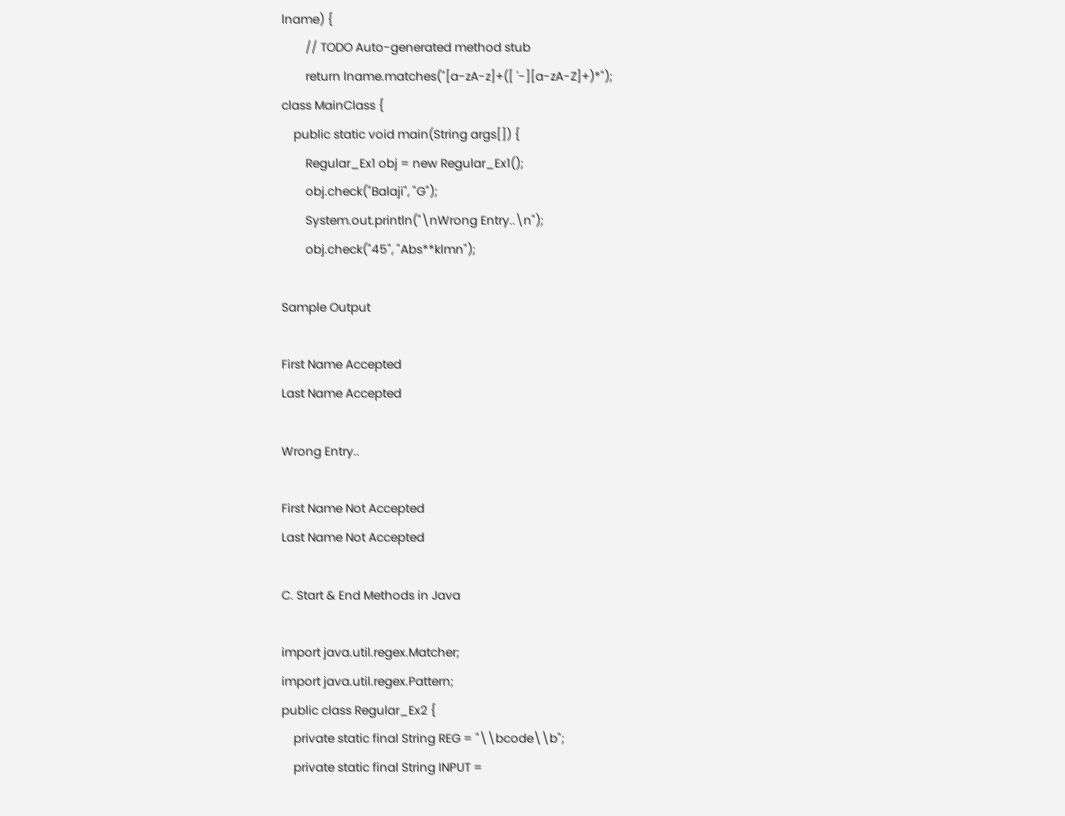lname) {
        // TODO Auto-generated method stub
        return lname.matches("[a-zA-z]+([ '-][a-zA-Z]+)*");
class MainClass {
    public static void main(String args[]) {
        Regular_Ex1 obj = new Regular_Ex1();
        obj.check("Balaji", "G");
        System.out.println("\nWrong Entry..\n");
        obj.check("45", "Abs**klmn");

Sample Output

First Name Accepted
Last Name Accepted

Wrong Entry..

First Name Not Accepted
Last Name Not Accepted

C. Start & End Methods in Java

import java.util.regex.Matcher;
import java.util.regex.Pattern;
public class Regular_Ex2 {
    private static final String REG = "\\bcode\\b";
    private static final String INPUT =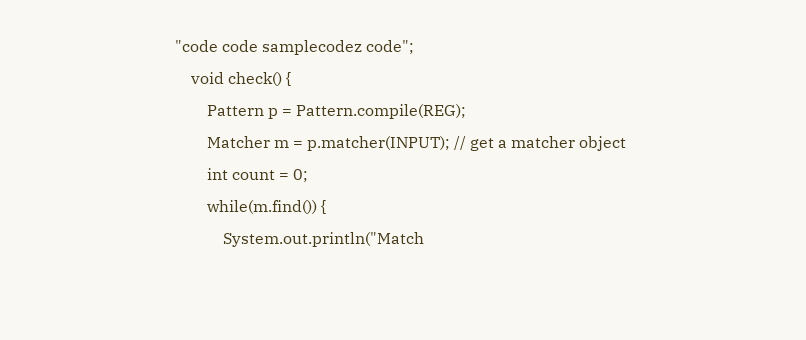"code code samplecodez code";
    void check() {
        Pattern p = Pattern.compile(REG);
        Matcher m = p.matcher(INPUT); // get a matcher object
        int count = 0;
        while(m.find()) {
            System.out.println("Match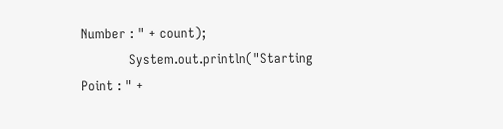Number : " + count);
            System.out.println("Starting Point : " +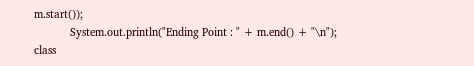m.start());
            System.out.println("Ending Point : " + m.end() + "\n");
class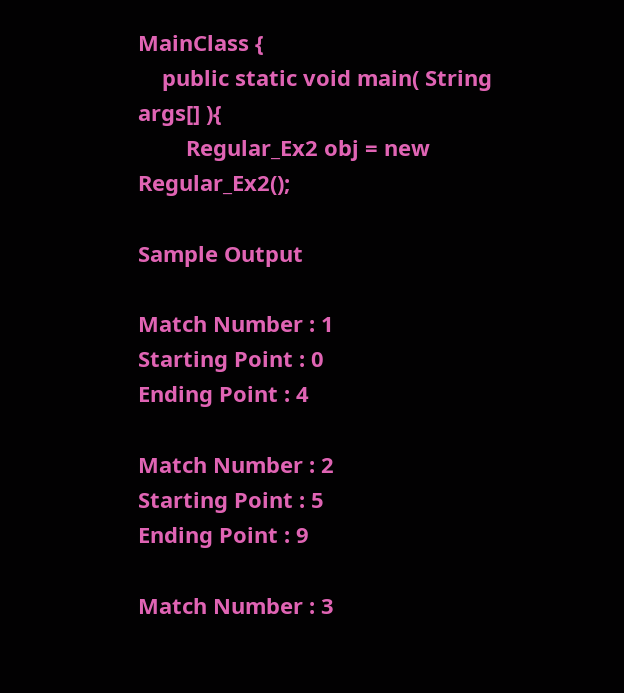MainClass {
    public static void main( String args[] ){
        Regular_Ex2 obj = new Regular_Ex2();

Sample Output

Match Number : 1
Starting Point : 0
Ending Point : 4

Match Number : 2
Starting Point : 5
Ending Point : 9

Match Number : 3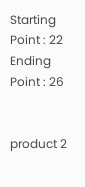Starting Point : 22
Ending Point : 26


product 2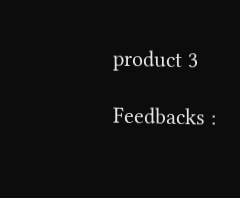product 3

Feedbacks :